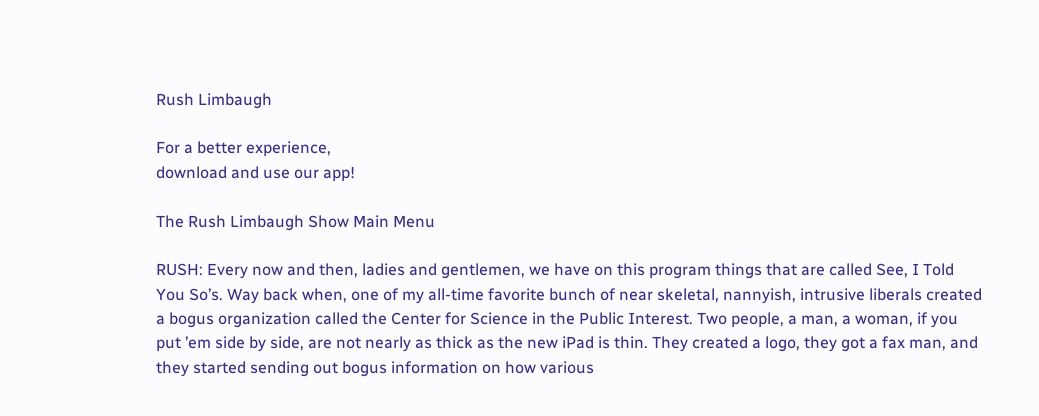Rush Limbaugh

For a better experience,
download and use our app!

The Rush Limbaugh Show Main Menu

RUSH: Every now and then, ladies and gentlemen, we have on this program things that are called See, I Told You So’s. Way back when, one of my all-time favorite bunch of near skeletal, nannyish, intrusive liberals created a bogus organization called the Center for Science in the Public Interest. Two people, a man, a woman, if you put ’em side by side, are not nearly as thick as the new iPad is thin. They created a logo, they got a fax man, and they started sending out bogus information on how various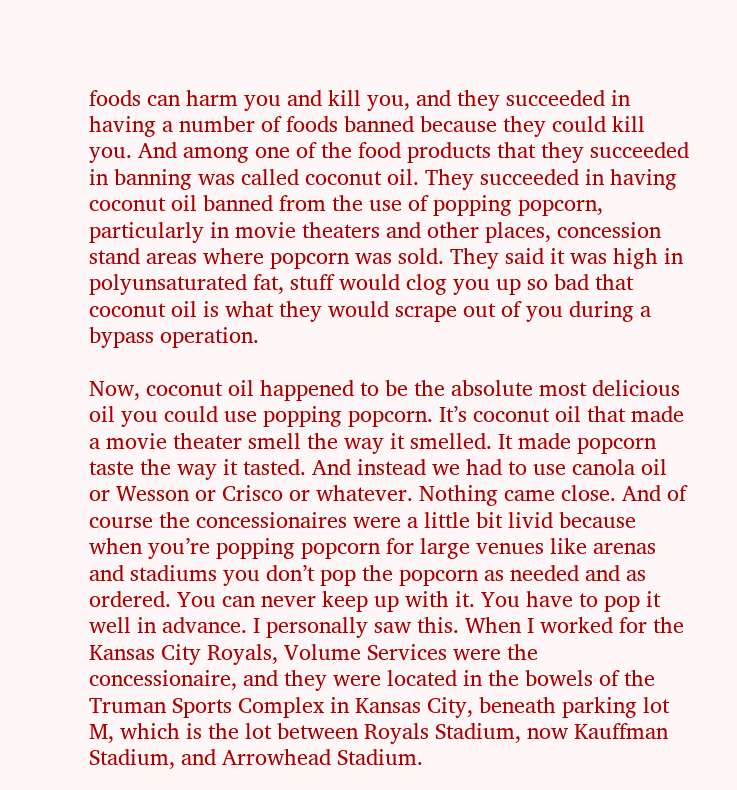foods can harm you and kill you, and they succeeded in having a number of foods banned because they could kill you. And among one of the food products that they succeeded in banning was called coconut oil. They succeeded in having coconut oil banned from the use of popping popcorn, particularly in movie theaters and other places, concession stand areas where popcorn was sold. They said it was high in polyunsaturated fat, stuff would clog you up so bad that coconut oil is what they would scrape out of you during a bypass operation.

Now, coconut oil happened to be the absolute most delicious oil you could use popping popcorn. It’s coconut oil that made a movie theater smell the way it smelled. It made popcorn taste the way it tasted. And instead we had to use canola oil or Wesson or Crisco or whatever. Nothing came close. And of course the concessionaires were a little bit livid because when you’re popping popcorn for large venues like arenas and stadiums you don’t pop the popcorn as needed and as ordered. You can never keep up with it. You have to pop it well in advance. I personally saw this. When I worked for the Kansas City Royals, Volume Services were the concessionaire, and they were located in the bowels of the Truman Sports Complex in Kansas City, beneath parking lot M, which is the lot between Royals Stadium, now Kauffman Stadium, and Arrowhead Stadium.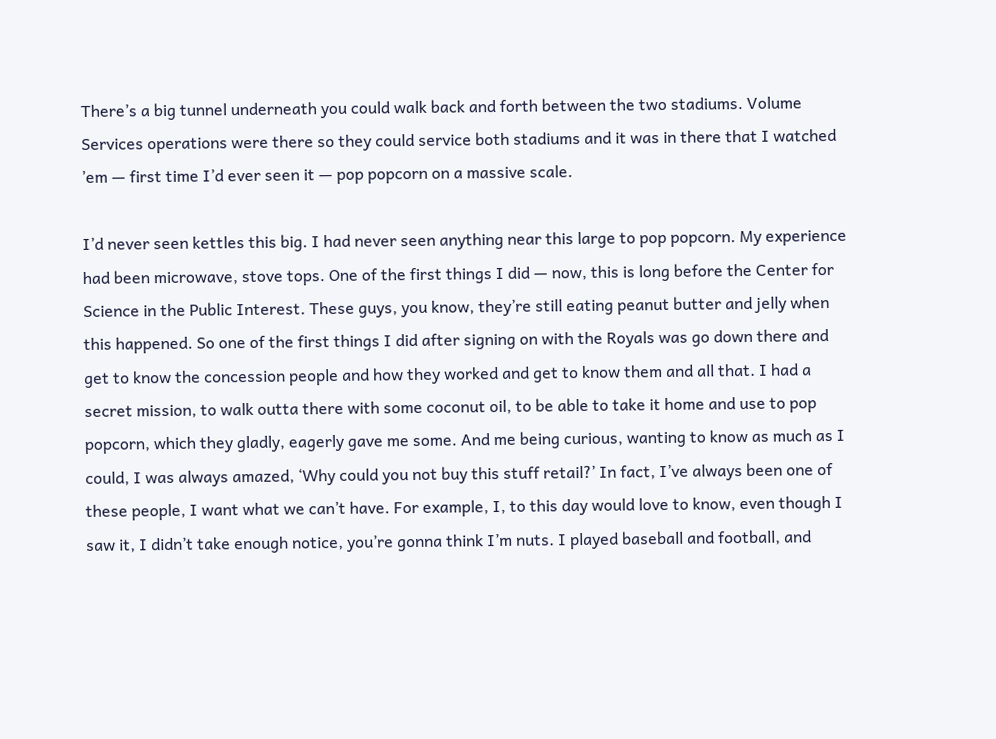There’s a big tunnel underneath you could walk back and forth between the two stadiums. Volume Services operations were there so they could service both stadiums and it was in there that I watched ’em — first time I’d ever seen it — pop popcorn on a massive scale.

I’d never seen kettles this big. I had never seen anything near this large to pop popcorn. My experience had been microwave, stove tops. One of the first things I did — now, this is long before the Center for Science in the Public Interest. These guys, you know, they’re still eating peanut butter and jelly when this happened. So one of the first things I did after signing on with the Royals was go down there and get to know the concession people and how they worked and get to know them and all that. I had a secret mission, to walk outta there with some coconut oil, to be able to take it home and use to pop popcorn, which they gladly, eagerly gave me some. And me being curious, wanting to know as much as I could, I was always amazed, ‘Why could you not buy this stuff retail?’ In fact, I’ve always been one of these people, I want what we can’t have. For example, I, to this day would love to know, even though I saw it, I didn’t take enough notice, you’re gonna think I’m nuts. I played baseball and football, and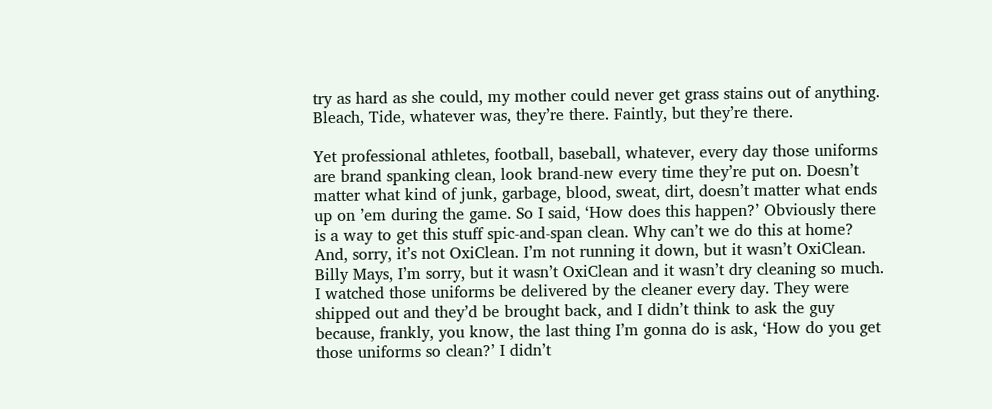try as hard as she could, my mother could never get grass stains out of anything. Bleach, Tide, whatever was, they’re there. Faintly, but they’re there.

Yet professional athletes, football, baseball, whatever, every day those uniforms are brand spanking clean, look brand-new every time they’re put on. Doesn’t matter what kind of junk, garbage, blood, sweat, dirt, doesn’t matter what ends up on ’em during the game. So I said, ‘How does this happen?’ Obviously there is a way to get this stuff spic-and-span clean. Why can’t we do this at home? And, sorry, it’s not OxiClean. I’m not running it down, but it wasn’t OxiClean. Billy Mays, I’m sorry, but it wasn’t OxiClean and it wasn’t dry cleaning so much. I watched those uniforms be delivered by the cleaner every day. They were shipped out and they’d be brought back, and I didn’t think to ask the guy because, frankly, you know, the last thing I’m gonna do is ask, ‘How do you get those uniforms so clean?’ I didn’t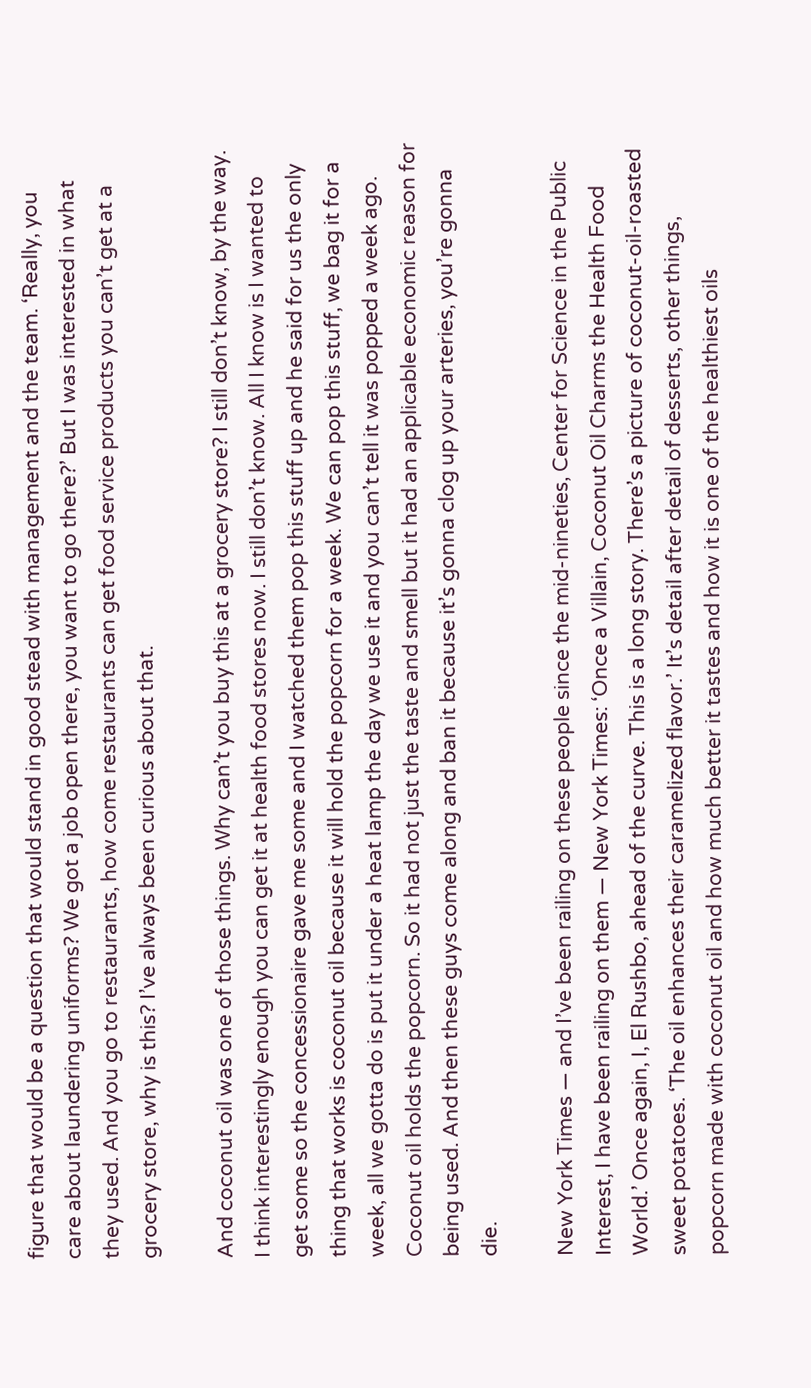figure that would be a question that would stand in good stead with management and the team. ‘Really, you care about laundering uniforms? We got a job open there, you want to go there?’ But I was interested in what they used. And you go to restaurants, how come restaurants can get food service products you can’t get at a grocery store, why is this? I’ve always been curious about that.

And coconut oil was one of those things. Why can’t you buy this at a grocery store? I still don’t know, by the way. I think interestingly enough you can get it at health food stores now. I still don’t know. All I know is I wanted to get some so the concessionaire gave me some and I watched them pop this stuff up and he said for us the only thing that works is coconut oil because it will hold the popcorn for a week. We can pop this stuff, we bag it for a week, all we gotta do is put it under a heat lamp the day we use it and you can’t tell it was popped a week ago. Coconut oil holds the popcorn. So it had not just the taste and smell but it had an applicable economic reason for being used. And then these guys come along and ban it because it’s gonna clog up your arteries, you’re gonna die.

New York Times — and I’ve been railing on these people since the mid-nineties, Center for Science in the Public Interest, I have been railing on them — New York Times: ‘Once a Villain, Coconut Oil Charms the Health Food World.’ Once again, I, El Rushbo, ahead of the curve. This is a long story. There’s a picture of coconut-oil-roasted sweet potatoes. ‘The oil enhances their caramelized flavor.’ It’s detail after detail of desserts, other things, popcorn made with coconut oil and how much better it tastes and how it is one of the healthiest oils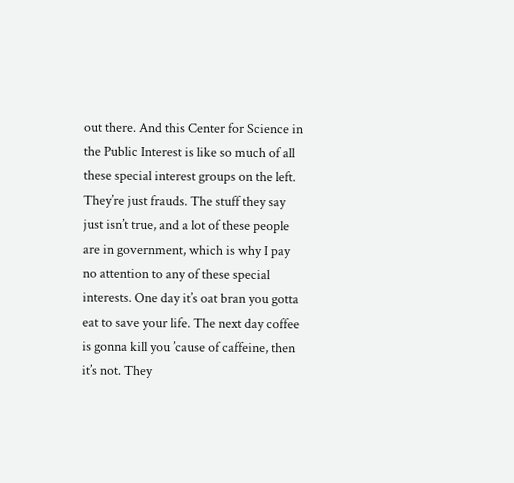out there. And this Center for Science in the Public Interest is like so much of all these special interest groups on the left. They’re just frauds. The stuff they say just isn’t true, and a lot of these people are in government, which is why I pay no attention to any of these special interests. One day it’s oat bran you gotta eat to save your life. The next day coffee is gonna kill you ’cause of caffeine, then it’s not. They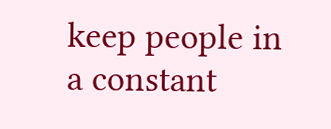keep people in a constant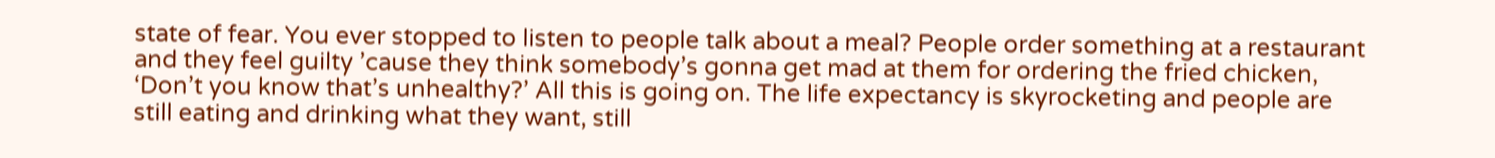state of fear. You ever stopped to listen to people talk about a meal? People order something at a restaurant and they feel guilty ’cause they think somebody’s gonna get mad at them for ordering the fried chicken, ‘Don’t you know that’s unhealthy?’ All this is going on. The life expectancy is skyrocketing and people are still eating and drinking what they want, still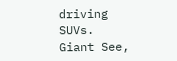driving SUVs. Giant See,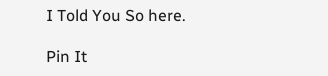I Told You So here.

Pin It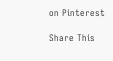on Pinterest

Share This